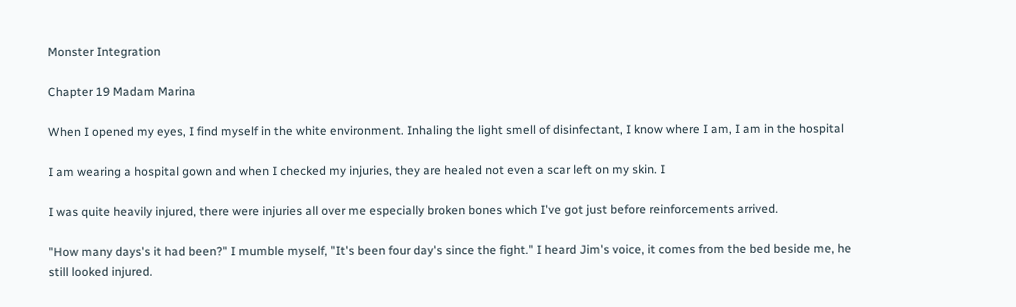Monster Integration

Chapter 19 Madam Marina

When I opened my eyes, I find myself in the white environment. Inhaling the light smell of disinfectant, I know where I am, I am in the hospital

I am wearing a hospital gown and when I checked my injuries, they are healed not even a scar left on my skin. I

I was quite heavily injured, there were injuries all over me especially broken bones which I've got just before reinforcements arrived.

"How many days's it had been?" I mumble myself, "It's been four day's since the fight." I heard Jim's voice, it comes from the bed beside me, he still looked injured.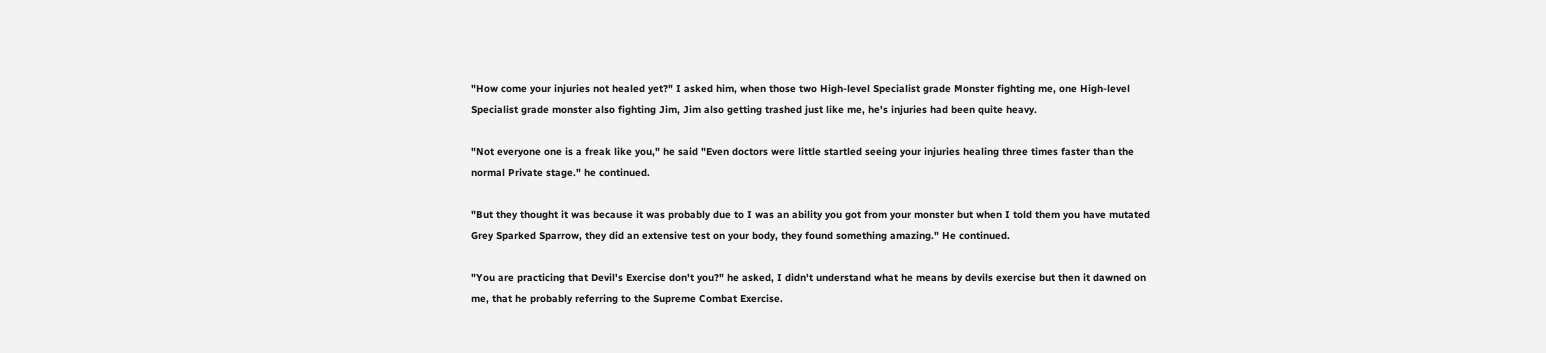"How come your injuries not healed yet?" I asked him, when those two High-level Specialist grade Monster fighting me, one High-level Specialist grade monster also fighting Jim, Jim also getting trashed just like me, he's injuries had been quite heavy.

"Not everyone one is a freak like you," he said "Even doctors were little startled seeing your injuries healing three times faster than the normal Private stage." he continued.

"But they thought it was because it was probably due to I was an ability you got from your monster but when I told them you have mutated Grey Sparked Sparrow, they did an extensive test on your body, they found something amazing." He continued.

"You are practicing that Devil's Exercise don't you?" he asked, I didn't understand what he means by devils exercise but then it dawned on me, that he probably referring to the Supreme Combat Exercise.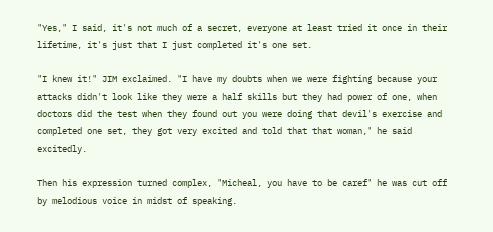"Yes," I said, it's not much of a secret, everyone at least tried it once in their lifetime, it's just that I just completed it's one set.

"I knew it!" JIM exclaimed. "I have my doubts when we were fighting because your attacks didn't look like they were a half skills but they had power of one, when doctors did the test when they found out you were doing that devil's exercise and completed one set, they got very excited and told that that woman," he said excitedly.

Then his expression turned complex, "Micheal, you have to be caref" he was cut off by melodious voice in midst of speaking.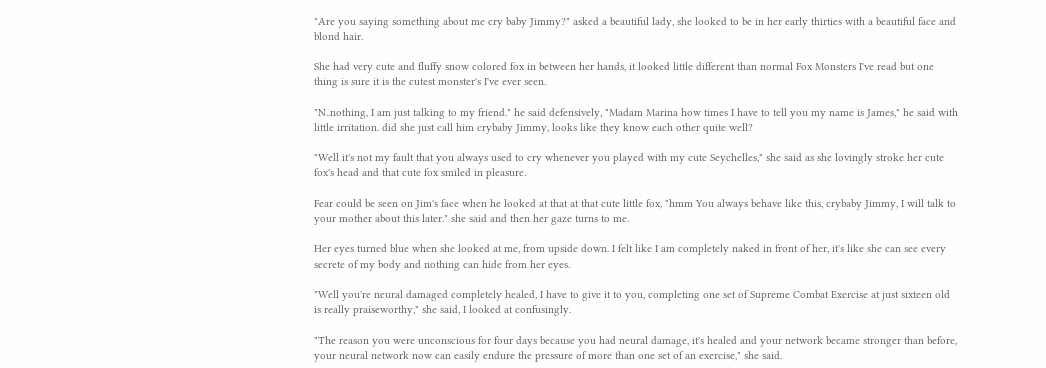"Are you saying something about me cry baby Jimmy?" asked a beautiful lady, she looked to be in her early thirties with a beautiful face and blond hair.

She had very cute and fluffy snow colored fox in between her hands, it looked little different than normal Fox Monsters I've read but one thing is sure it is the cutest monster's I've ever seen.

"N..nothing, I am just talking to my friend." he said defensively, "Madam Marina how times I have to tell you my name is James," he said with little irritation. did she just call him crybaby Jimmy, looks like they know each other quite well?

"Well it's not my fault that you always used to cry whenever you played with my cute Seychelles," she said as she lovingly stroke her cute fox's head and that cute fox smiled in pleasure.

Fear could be seen on Jim's face when he looked at that at that cute little fox, "hmm You always behave like this, crybaby Jimmy, I will talk to your mother about this later." she said and then her gaze turns to me.

Her eyes turned blue when she looked at me, from upside down. I felt like I am completely naked in front of her, it's like she can see every secrete of my body and nothing can hide from her eyes.

"Well you're neural damaged completely healed, I have to give it to you, completing one set of Supreme Combat Exercise at just sixteen old is really praiseworthy," she said, I looked at confusingly.

"The reason you were unconscious for four days because you had neural damage, it's healed and your network became stronger than before, your neural network now can easily endure the pressure of more than one set of an exercise," she said.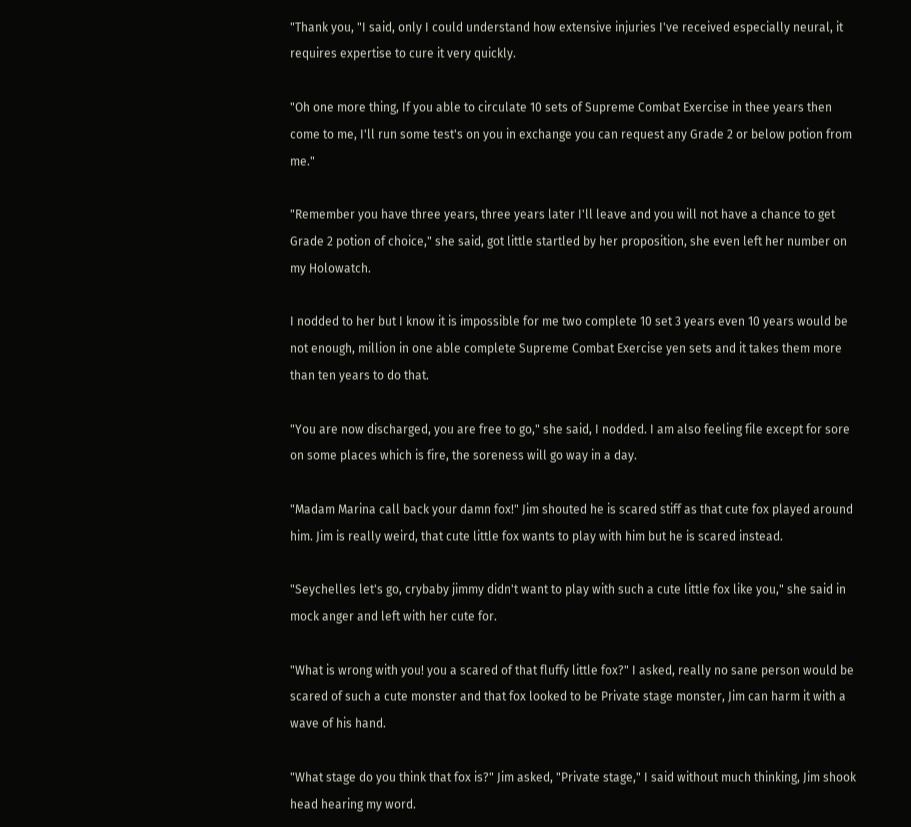"Thank you, "I said, only I could understand how extensive injuries I've received especially neural, it requires expertise to cure it very quickly.

"Oh one more thing, If you able to circulate 10 sets of Supreme Combat Exercise in thee years then come to me, I'll run some test's on you in exchange you can request any Grade 2 or below potion from me."

"Remember you have three years, three years later I'll leave and you will not have a chance to get Grade 2 potion of choice," she said, got little startled by her proposition, she even left her number on my Holowatch.

I nodded to her but I know it is impossible for me two complete 10 set 3 years even 10 years would be not enough, million in one able complete Supreme Combat Exercise yen sets and it takes them more than ten years to do that.

"You are now discharged, you are free to go," she said, I nodded. I am also feeling file except for sore on some places which is fire, the soreness will go way in a day.

"Madam Marina call back your damn fox!" Jim shouted he is scared stiff as that cute fox played around him. Jim is really weird, that cute little fox wants to play with him but he is scared instead.

"Seychelles let's go, crybaby jimmy didn't want to play with such a cute little fox like you," she said in mock anger and left with her cute for.

"What is wrong with you! you a scared of that fluffy little fox?" I asked, really no sane person would be scared of such a cute monster and that fox looked to be Private stage monster, Jim can harm it with a wave of his hand.

"What stage do you think that fox is?" Jim asked, "Private stage," I said without much thinking, Jim shook head hearing my word.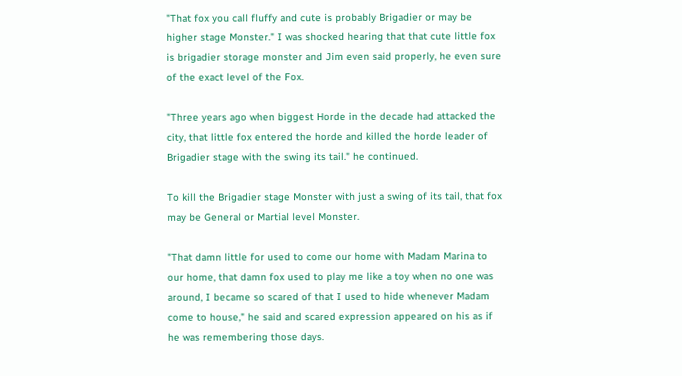"That fox you call fluffy and cute is probably Brigadier or may be higher stage Monster." I was shocked hearing that that cute little fox is brigadier storage monster and Jim even said properly, he even sure of the exact level of the Fox.

"Three years ago when biggest Horde in the decade had attacked the city, that little fox entered the horde and killed the horde leader of Brigadier stage with the swing its tail." he continued.

To kill the Brigadier stage Monster with just a swing of its tail, that fox may be General or Martial level Monster.

"That damn little for used to come our home with Madam Marina to our home, that damn fox used to play me like a toy when no one was around, I became so scared of that I used to hide whenever Madam come to house," he said and scared expression appeared on his as if he was remembering those days.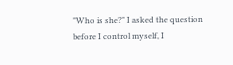"Who is she?" I asked the question before I control myself, I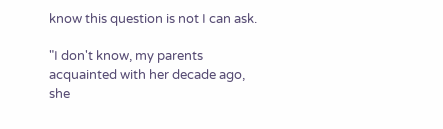know this question is not I can ask.

"I don't know, my parents acquainted with her decade ago, she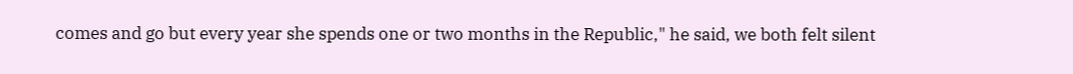comes and go but every year she spends one or two months in the Republic," he said, we both felt silent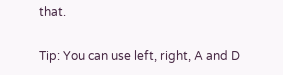that.

Tip: You can use left, right, A and D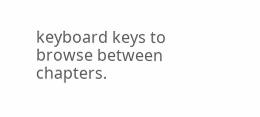keyboard keys to browse between chapters.